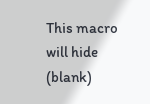This macro will hide (blank)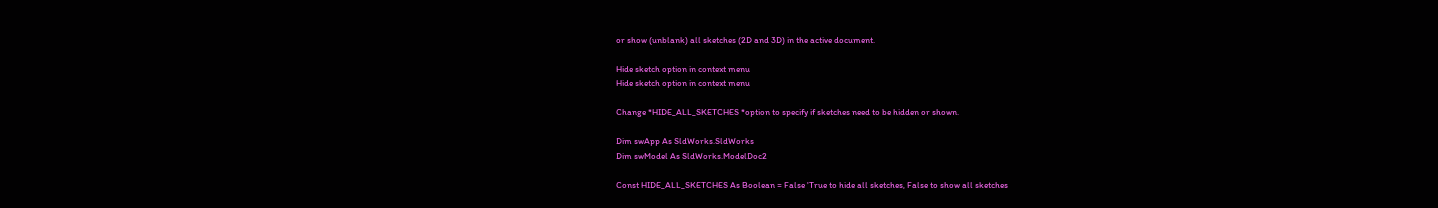or show (unblank) all sketches (2D and 3D) in the active document.

Hide sketch option in context menu
Hide sketch option in context menu

Change *HIDE_ALL_SKETCHES *option to specify if sketches need to be hidden or shown.

Dim swApp As SldWorks.SldWorks
Dim swModel As SldWorks.ModelDoc2

Const HIDE_ALL_SKETCHES As Boolean = False 'True to hide all sketches, False to show all sketches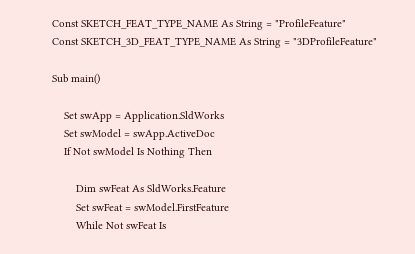Const SKETCH_FEAT_TYPE_NAME As String = "ProfileFeature"
Const SKETCH_3D_FEAT_TYPE_NAME As String = "3DProfileFeature"

Sub main()

    Set swApp = Application.SldWorks
    Set swModel = swApp.ActiveDoc
    If Not swModel Is Nothing Then

        Dim swFeat As SldWorks.Feature
        Set swFeat = swModel.FirstFeature
        While Not swFeat Is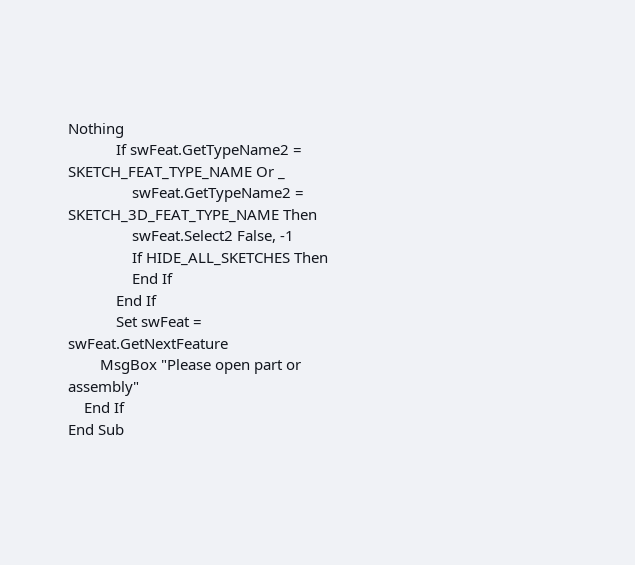Nothing
            If swFeat.GetTypeName2 = SKETCH_FEAT_TYPE_NAME Or _
                swFeat.GetTypeName2 = SKETCH_3D_FEAT_TYPE_NAME Then
                swFeat.Select2 False, -1
                If HIDE_ALL_SKETCHES Then
                End If
            End If
            Set swFeat = swFeat.GetNextFeature
        MsgBox "Please open part or assembly"
    End If
End Sub